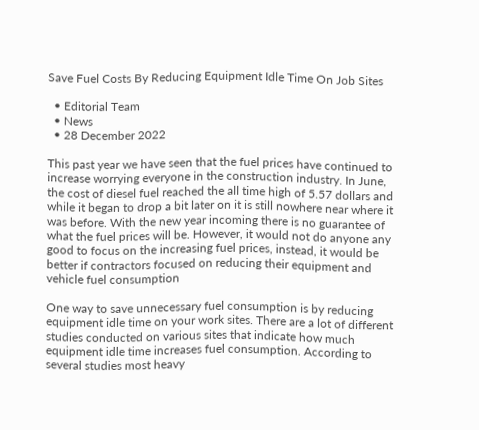Save Fuel Costs By Reducing Equipment Idle Time On Job Sites

  • Editorial Team
  • News
  • 28 December 2022

This past year we have seen that the fuel prices have continued to increase worrying everyone in the construction industry. In June, the cost of diesel fuel reached the all time high of 5.57 dollars and while it began to drop a bit later on it is still nowhere near where it was before. With the new year incoming there is no guarantee of what the fuel prices will be. However, it would not do anyone any good to focus on the increasing fuel prices, instead, it would be better if contractors focused on reducing their equipment and vehicle fuel consumption

One way to save unnecessary fuel consumption is by reducing equipment idle time on your work sites. There are a lot of different studies conducted on various sites that indicate how much equipment idle time increases fuel consumption. According to several studies most heavy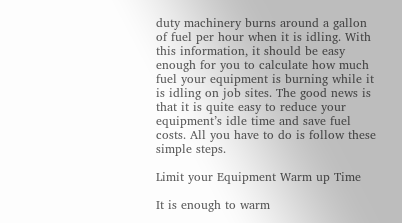duty machinery burns around a gallon of fuel per hour when it is idling. With this information, it should be easy enough for you to calculate how much fuel your equipment is burning while it is idling on job sites. The good news is that it is quite easy to reduce your equipment’s idle time and save fuel costs. All you have to do is follow these simple steps.

Limit your Equipment Warm up Time

It is enough to warm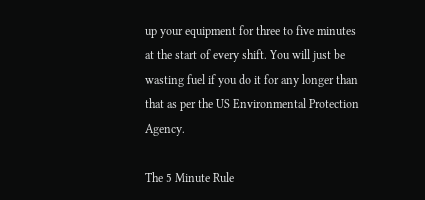up your equipment for three to five minutes at the start of every shift. You will just be wasting fuel if you do it for any longer than that as per the US Environmental Protection Agency.

The 5 Minute Rule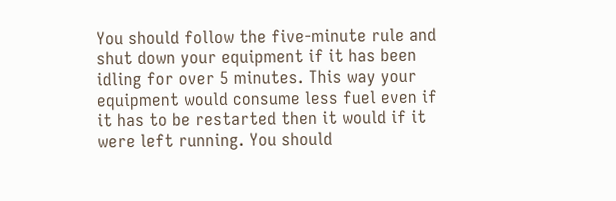You should follow the five-minute rule and shut down your equipment if it has been idling for over 5 minutes. This way your equipment would consume less fuel even if it has to be restarted then it would if it were left running. You should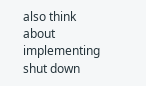also think about implementing shut down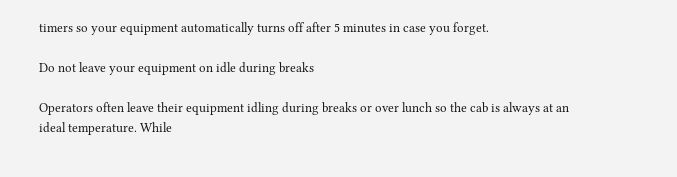timers so your equipment automatically turns off after 5 minutes in case you forget.

Do not leave your equipment on idle during breaks

Operators often leave their equipment idling during breaks or over lunch so the cab is always at an ideal temperature. While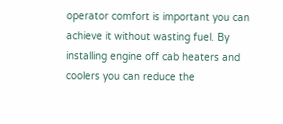operator comfort is important you can achieve it without wasting fuel. By installing engine off cab heaters and coolers you can reduce the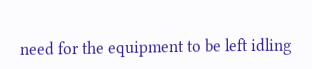need for the equipment to be left idling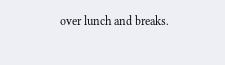over lunch and breaks.